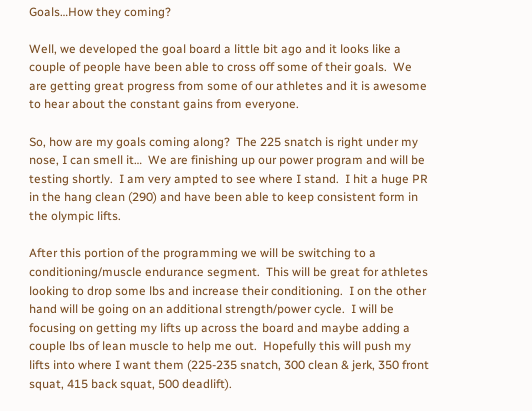Goals…How they coming?

Well, we developed the goal board a little bit ago and it looks like a couple of people have been able to cross off some of their goals.  We are getting great progress from some of our athletes and it is awesome to hear about the constant gains from everyone.

So, how are my goals coming along?  The 225 snatch is right under my nose, I can smell it…  We are finishing up our power program and will be testing shortly.  I am very ampted to see where I stand.  I hit a huge PR in the hang clean (290) and have been able to keep consistent form in the olympic lifts.

After this portion of the programming we will be switching to a conditioning/muscle endurance segment.  This will be great for athletes looking to drop some lbs and increase their conditioning.  I on the other hand will be going on an additional strength/power cycle.  I will be focusing on getting my lifts up across the board and maybe adding a couple lbs of lean muscle to help me out.  Hopefully this will push my lifts into where I want them (225-235 snatch, 300 clean & jerk, 350 front squat, 415 back squat, 500 deadlift).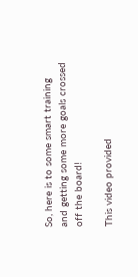So, here is to some smart training and getting some more goals crossed off the board!

This video provided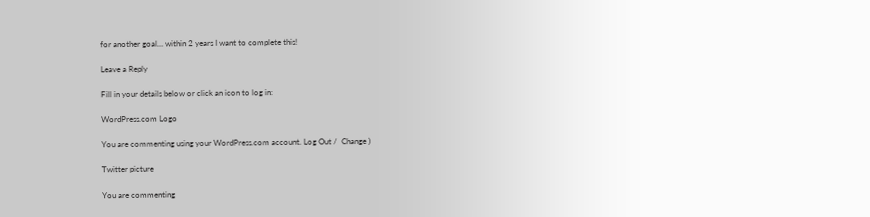for another goal… within 2 years I want to complete this!

Leave a Reply

Fill in your details below or click an icon to log in:

WordPress.com Logo

You are commenting using your WordPress.com account. Log Out /  Change )

Twitter picture

You are commenting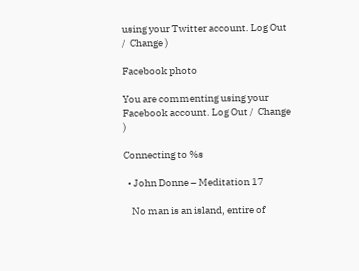using your Twitter account. Log Out /  Change )

Facebook photo

You are commenting using your Facebook account. Log Out /  Change )

Connecting to %s

  • John Donne – Meditation 17

    No man is an island, entire of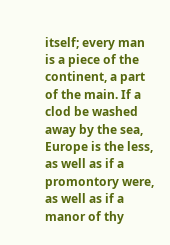itself; every man is a piece of the continent, a part of the main. If a clod be washed away by the sea, Europe is the less, as well as if a promontory were, as well as if a manor of thy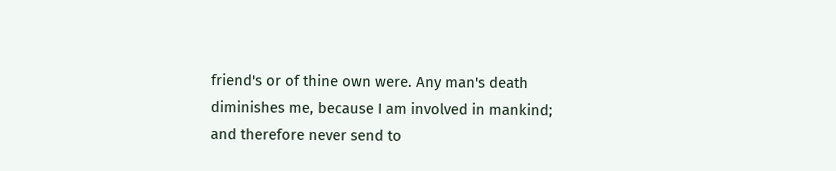friend's or of thine own were. Any man's death diminishes me, because I am involved in mankind; and therefore never send to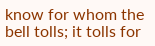know for whom the bell tolls; it tolls for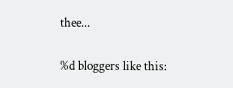thee...

%d bloggers like this: